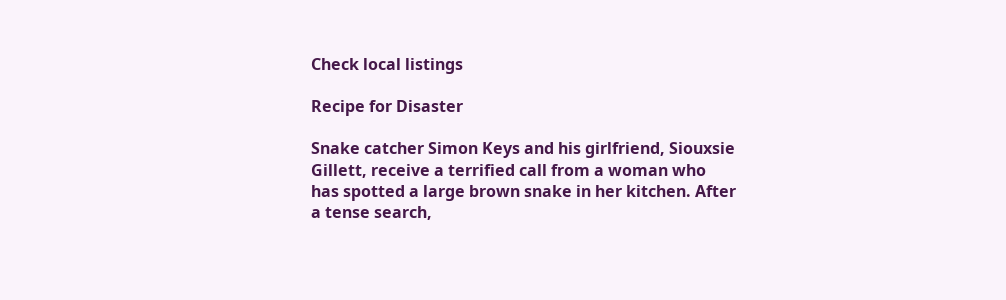Check local listings

Recipe for Disaster

Snake catcher Simon Keys and his girlfriend, Siouxsie Gillett, receive a terrified call from a woman who has spotted a large brown snake in her kitchen. After a tense search,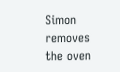Simon removes the oven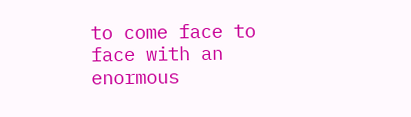to come face to face with an enormous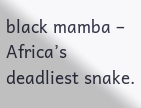black mamba – Africa’s deadliest snake.